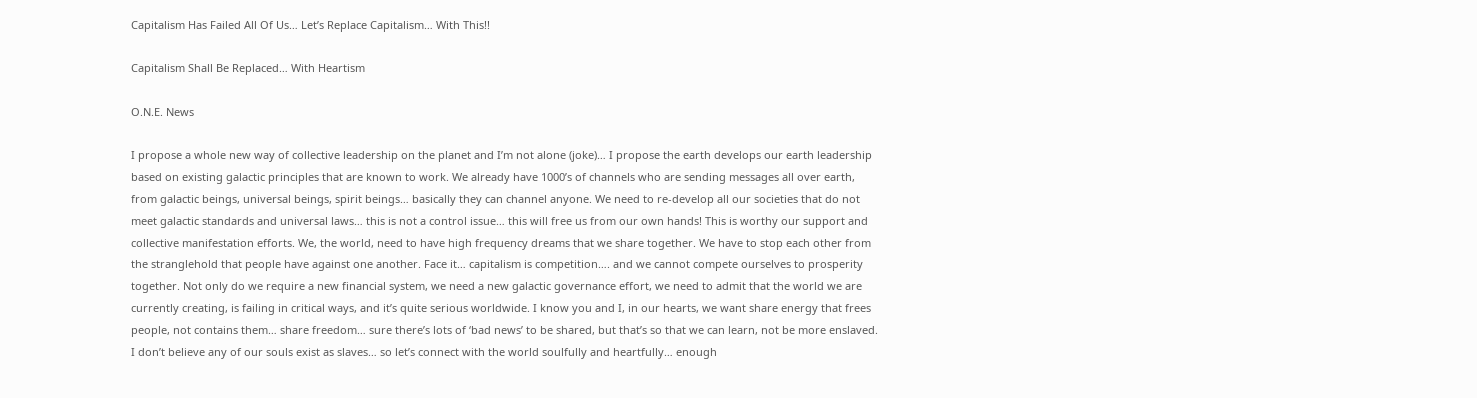Capitalism Has Failed All Of Us… Let’s Replace Capitalism… With This!!

Capitalism Shall Be Replaced… With Heartism

O.N.E. News

I propose a whole new way of collective leadership on the planet and I’m not alone (joke)… I propose the earth develops our earth leadership based on existing galactic principles that are known to work. We already have 1000’s of channels who are sending messages all over earth, from galactic beings, universal beings, spirit beings… basically they can channel anyone. We need to re-develop all our societies that do not meet galactic standards and universal laws… this is not a control issue… this will free us from our own hands! This is worthy our support and collective manifestation efforts. We, the world, need to have high frequency dreams that we share together. We have to stop each other from the stranglehold that people have against one another. Face it… capitalism is competition…. and we cannot compete ourselves to prosperity together. Not only do we require a new financial system, we need a new galactic governance effort, we need to admit that the world we are currently creating, is failing in critical ways, and it’s quite serious worldwide. I know you and I, in our hearts, we want share energy that frees people, not contains them… share freedom… sure there’s lots of ‘bad news’ to be shared, but that’s so that we can learn, not be more enslaved. I don’t believe any of our souls exist as slaves… so let’s connect with the world soulfully and heartfully… enough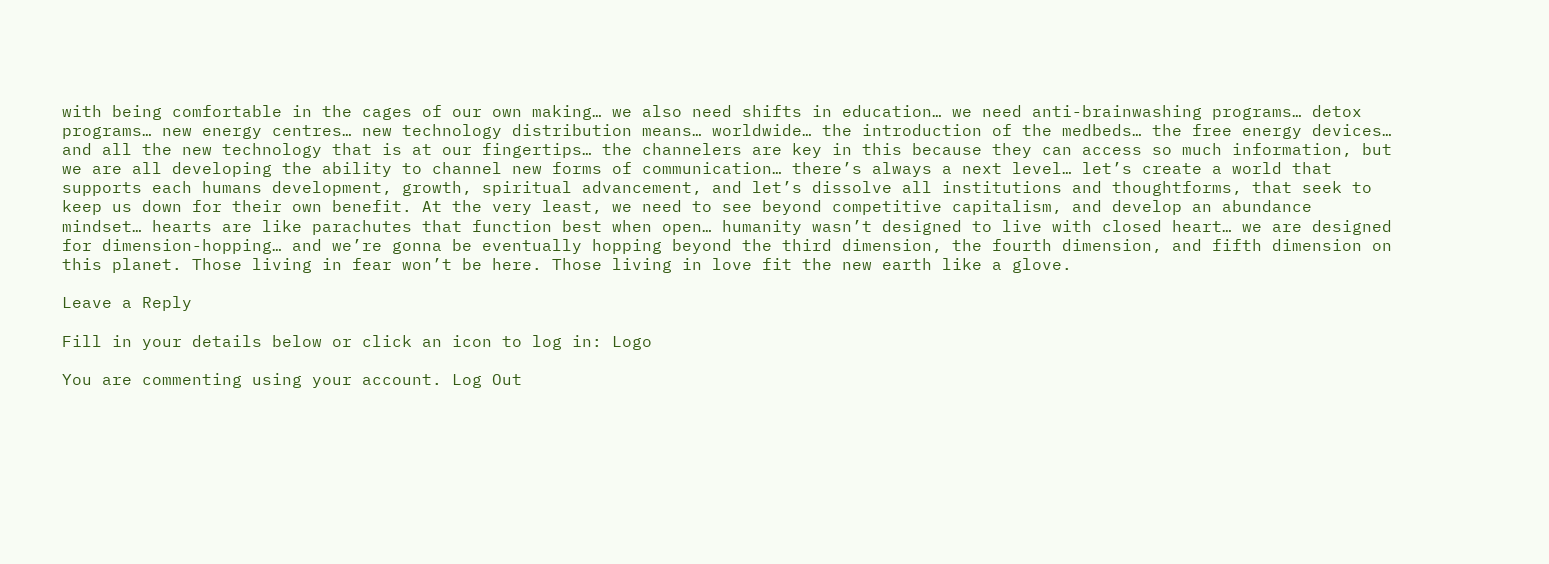with being comfortable in the cages of our own making… we also need shifts in education… we need anti-brainwashing programs… detox programs… new energy centres… new technology distribution means… worldwide… the introduction of the medbeds… the free energy devices… and all the new technology that is at our fingertips… the channelers are key in this because they can access so much information, but we are all developing the ability to channel new forms of communication… there’s always a next level… let’s create a world that supports each humans development, growth, spiritual advancement, and let’s dissolve all institutions and thoughtforms, that seek to keep us down for their own benefit. At the very least, we need to see beyond competitive capitalism, and develop an abundance mindset… hearts are like parachutes that function best when open… humanity wasn’t designed to live with closed heart… we are designed for dimension-hopping… and we’re gonna be eventually hopping beyond the third dimension, the fourth dimension, and fifth dimension on this planet. Those living in fear won’t be here. Those living in love fit the new earth like a glove.

Leave a Reply

Fill in your details below or click an icon to log in: Logo

You are commenting using your account. Log Out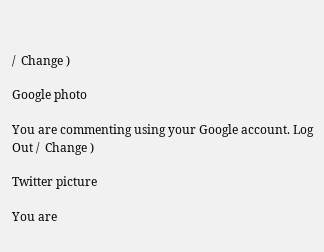/  Change )

Google photo

You are commenting using your Google account. Log Out /  Change )

Twitter picture

You are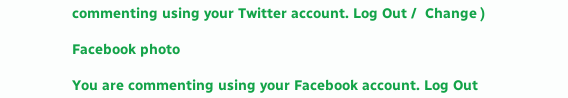commenting using your Twitter account. Log Out /  Change )

Facebook photo

You are commenting using your Facebook account. Log Out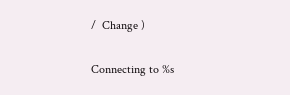/  Change )

Connecting to %s